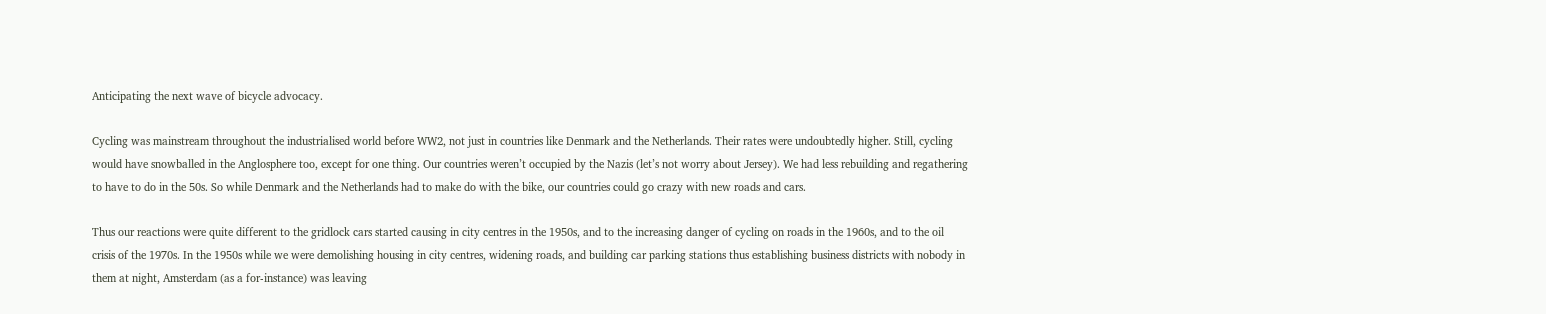Anticipating the next wave of bicycle advocacy.

Cycling was mainstream throughout the industrialised world before WW2, not just in countries like Denmark and the Netherlands. Their rates were undoubtedly higher. Still, cycling would have snowballed in the Anglosphere too, except for one thing. Our countries weren’t occupied by the Nazis (let’s not worry about Jersey). We had less rebuilding and regathering to have to do in the 50s. So while Denmark and the Netherlands had to make do with the bike, our countries could go crazy with new roads and cars.

Thus our reactions were quite different to the gridlock cars started causing in city centres in the 1950s, and to the increasing danger of cycling on roads in the 1960s, and to the oil crisis of the 1970s. In the 1950s while we were demolishing housing in city centres, widening roads, and building car parking stations thus establishing business districts with nobody in them at night, Amsterdam (as a for-instance) was leaving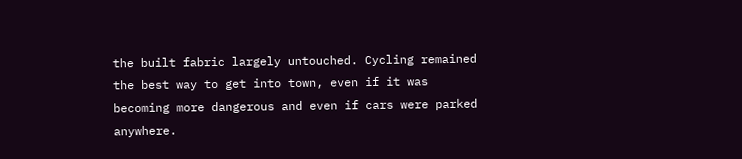the built fabric largely untouched. Cycling remained the best way to get into town, even if it was becoming more dangerous and even if cars were parked anywhere.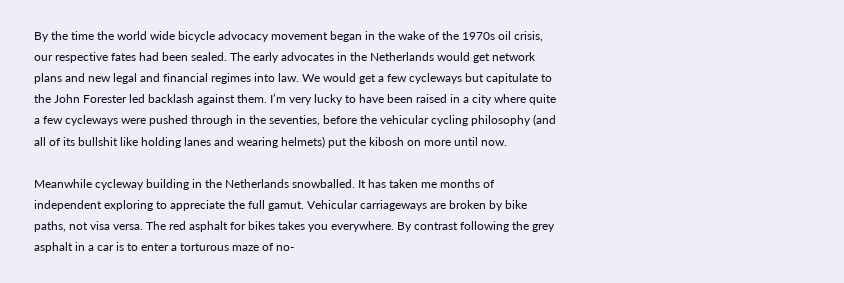By the time the world wide bicycle advocacy movement began in the wake of the 1970s oil crisis, our respective fates had been sealed. The early advocates in the Netherlands would get network plans and new legal and financial regimes into law. We would get a few cycleways but capitulate to the John Forester led backlash against them. I’m very lucky to have been raised in a city where quite a few cycleways were pushed through in the seventies, before the vehicular cycling philosophy (and all of its bullshit like holding lanes and wearing helmets) put the kibosh on more until now.

Meanwhile cycleway building in the Netherlands snowballed. It has taken me months of independent exploring to appreciate the full gamut. Vehicular carriageways are broken by bike paths, not visa versa. The red asphalt for bikes takes you everywhere. By contrast following the grey asphalt in a car is to enter a torturous maze of no-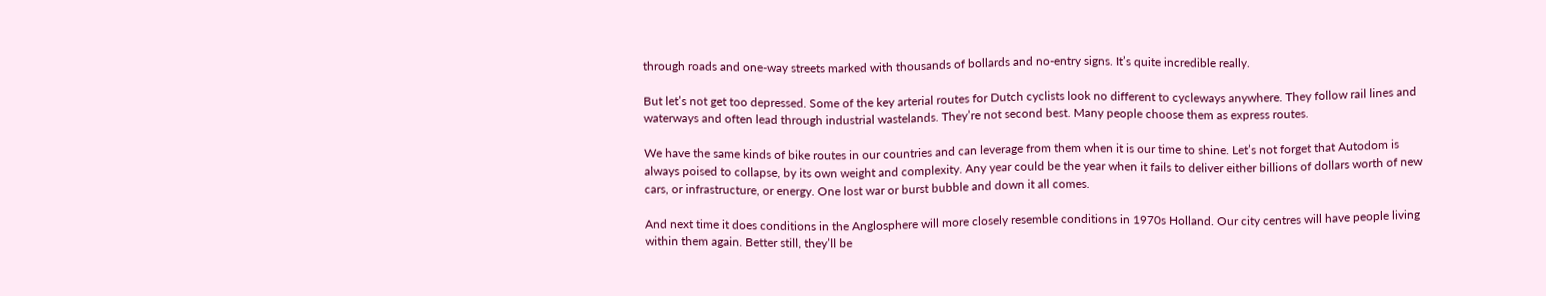through roads and one-way streets marked with thousands of bollards and no-entry signs. It’s quite incredible really.

But let’s not get too depressed. Some of the key arterial routes for Dutch cyclists look no different to cycleways anywhere. They follow rail lines and waterways and often lead through industrial wastelands. They’re not second best. Many people choose them as express routes.

We have the same kinds of bike routes in our countries and can leverage from them when it is our time to shine. Let’s not forget that Autodom is always poised to collapse, by its own weight and complexity. Any year could be the year when it fails to deliver either billions of dollars worth of new cars, or infrastructure, or energy. One lost war or burst bubble and down it all comes.

And next time it does conditions in the Anglosphere will more closely resemble conditions in 1970s Holland. Our city centres will have people living within them again. Better still, they’ll be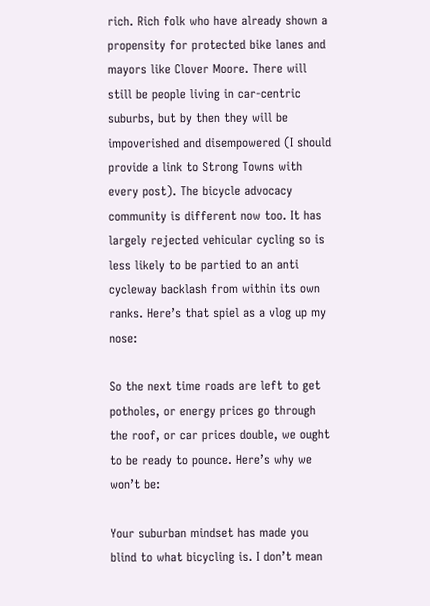rich. Rich folk who have already shown a propensity for protected bike lanes and mayors like Clover Moore. There will still be people living in car-centric suburbs, but by then they will be impoverished and disempowered (I should provide a link to Strong Towns with every post). The bicycle advocacy community is different now too. It has largely rejected vehicular cycling so is less likely to be partied to an anti cycleway backlash from within its own ranks. Here’s that spiel as a vlog up my nose:

So the next time roads are left to get potholes, or energy prices go through the roof, or car prices double, we ought to be ready to pounce. Here’s why we won’t be:

Your suburban mindset has made you blind to what bicycling is. I don’t mean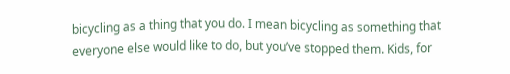bicycling as a thing that you do. I mean bicycling as something that everyone else would like to do, but you’ve stopped them. Kids, for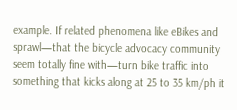example. If related phenomena like eBikes and sprawl—that the bicycle advocacy community seem totally fine with—turn bike traffic into something that kicks along at 25 to 35 km/ph it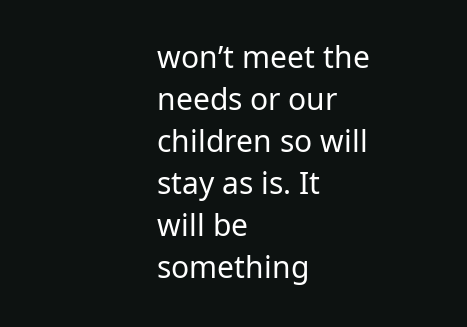won’t meet the needs or our children so will stay as is. It will be something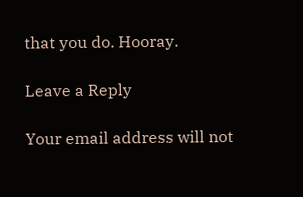that you do. Hooray.

Leave a Reply

Your email address will not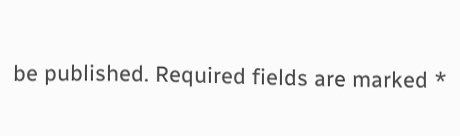be published. Required fields are marked *